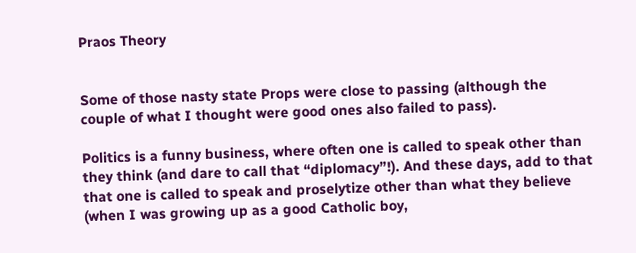Praos Theory


Some of those nasty state Props were close to passing (although the couple of what I thought were good ones also failed to pass).

Politics is a funny business, where often one is called to speak other than they think (and dare to call that “diplomacy”!). And these days, add to that that one is called to speak and proselytize other than what they believe (when I was growing up as a good Catholic boy,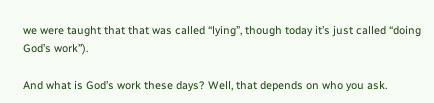we were taught that that was called “lying”, though today it’s just called “doing God’s work”).

And what is God’s work these days? Well, that depends on who you ask.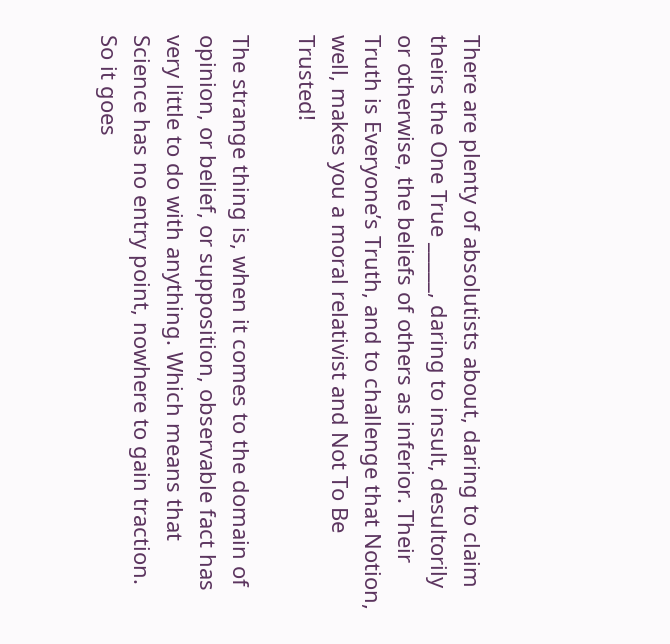There are plenty of absolutists about, daring to claim theirs the One True _____, daring to insult, desultorily or otherwise, the beliefs of others as inferior. Their Truth is Everyone’s Truth, and to challenge that Notion, well, makes you a moral relativist and Not To Be Trusted!

The strange thing is, when it comes to the domain of opinion, or belief, or supposition, observable fact has very little to do with anything. Which means that Science has no entry point, nowhere to gain traction. So it goes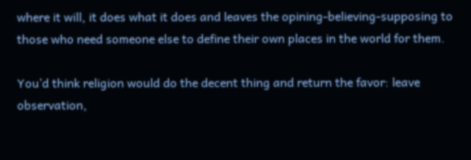where it will, it does what it does and leaves the opining-believing-supposing to those who need someone else to define their own places in the world for them.

You’d think religion would do the decent thing and return the favor: leave observation,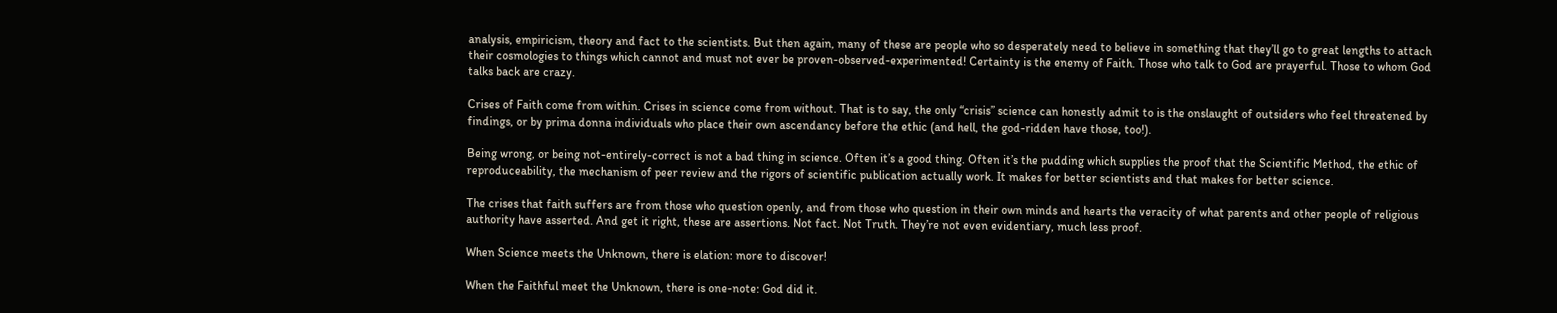analysis, empiricism, theory and fact to the scientists. But then again, many of these are people who so desperately need to believe in something that they’ll go to great lengths to attach their cosmologies to things which cannot and must not ever be proven-observed-experimented! Certainty is the enemy of Faith. Those who talk to God are prayerful. Those to whom God talks back are crazy.

Crises of Faith come from within. Crises in science come from without. That is to say, the only “crisis” science can honestly admit to is the onslaught of outsiders who feel threatened by findings, or by prima donna individuals who place their own ascendancy before the ethic (and hell, the god-ridden have those, too!).

Being wrong, or being not-entirely-correct is not a bad thing in science. Often it’s a good thing. Often it’s the pudding which supplies the proof that the Scientific Method, the ethic of reproduceability, the mechanism of peer review and the rigors of scientific publication actually work. It makes for better scientists and that makes for better science.

The crises that faith suffers are from those who question openly, and from those who question in their own minds and hearts the veracity of what parents and other people of religious authority have asserted. And get it right, these are assertions. Not fact. Not Truth. They’re not even evidentiary, much less proof.

When Science meets the Unknown, there is elation: more to discover!

When the Faithful meet the Unknown, there is one-note: God did it.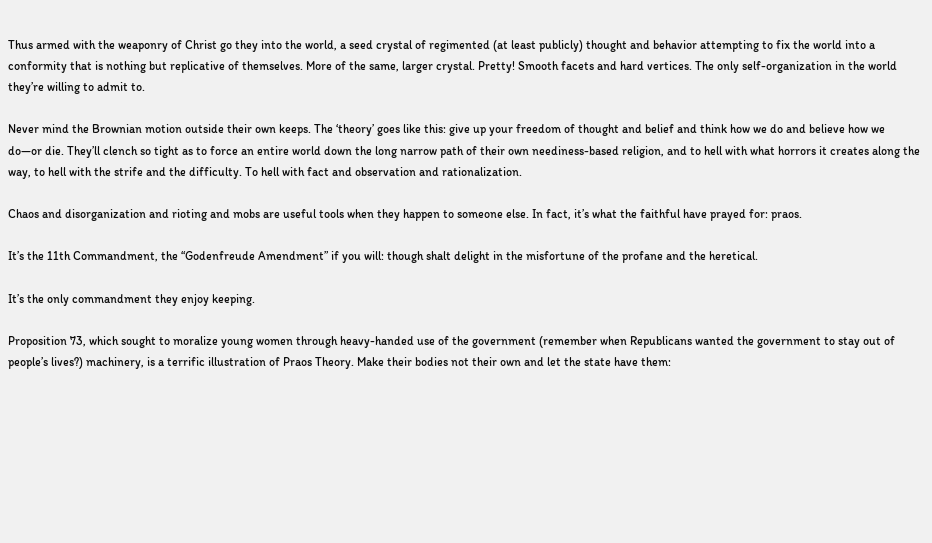Thus armed with the weaponry of Christ go they into the world, a seed crystal of regimented (at least publicly) thought and behavior attempting to fix the world into a conformity that is nothing but replicative of themselves. More of the same, larger crystal. Pretty! Smooth facets and hard vertices. The only self-organization in the world they’re willing to admit to.

Never mind the Brownian motion outside their own keeps. The ‘theory’ goes like this: give up your freedom of thought and belief and think how we do and believe how we do—or die. They’ll clench so tight as to force an entire world down the long narrow path of their own neediness-based religion, and to hell with what horrors it creates along the way, to hell with the strife and the difficulty. To hell with fact and observation and rationalization.

Chaos and disorganization and rioting and mobs are useful tools when they happen to someone else. In fact, it’s what the faithful have prayed for: praos.

It’s the 11th Commandment, the “Godenfreude Amendment” if you will: though shalt delight in the misfortune of the profane and the heretical.

It’s the only commandment they enjoy keeping.

Proposition 73, which sought to moralize young women through heavy-handed use of the government (remember when Republicans wanted the government to stay out of people’s lives?) machinery, is a terrific illustration of Praos Theory. Make their bodies not their own and let the state have them: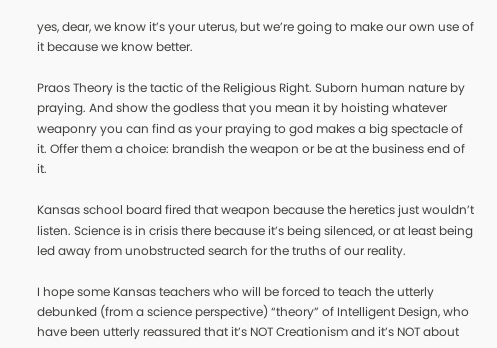yes, dear, we know it’s your uterus, but we’re going to make our own use of it because we know better.

Praos Theory is the tactic of the Religious Right. Suborn human nature by praying. And show the godless that you mean it by hoisting whatever weaponry you can find as your praying to god makes a big spectacle of it. Offer them a choice: brandish the weapon or be at the business end of it.

Kansas school board fired that weapon because the heretics just wouldn’t listen. Science is in crisis there because it’s being silenced, or at least being led away from unobstructed search for the truths of our reality.

I hope some Kansas teachers who will be forced to teach the utterly debunked (from a science perspective) “theory” of Intelligent Design, who have been utterly reassured that it’s NOT Creationism and it’s NOT about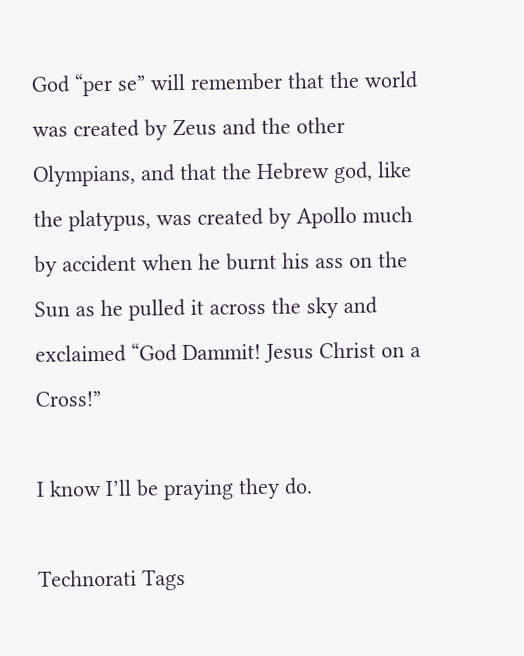God “per se” will remember that the world was created by Zeus and the other Olympians, and that the Hebrew god, like the platypus, was created by Apollo much by accident when he burnt his ass on the Sun as he pulled it across the sky and exclaimed “God Dammit! Jesus Christ on a Cross!”

I know I’ll be praying they do.

Technorati Tags